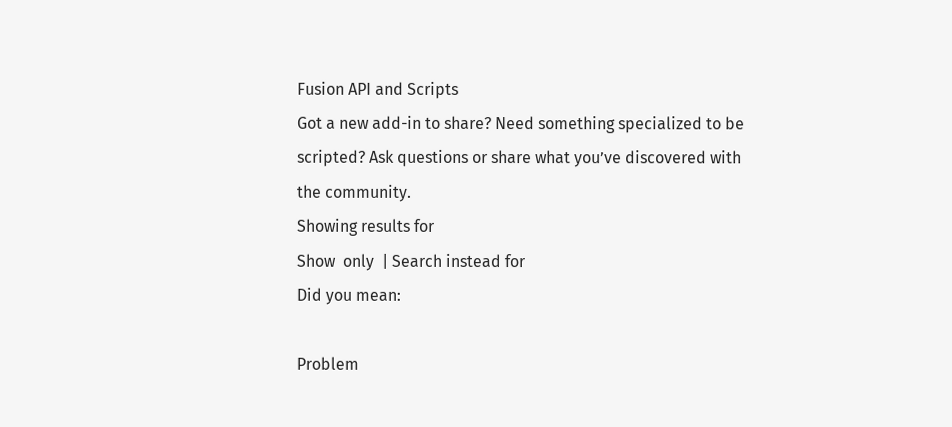Fusion API and Scripts
Got a new add-in to share? Need something specialized to be scripted? Ask questions or share what you’ve discovered with the community.
Showing results for
Show  only  | Search instead for
Did you mean:

Problem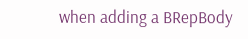when adding a BRepBody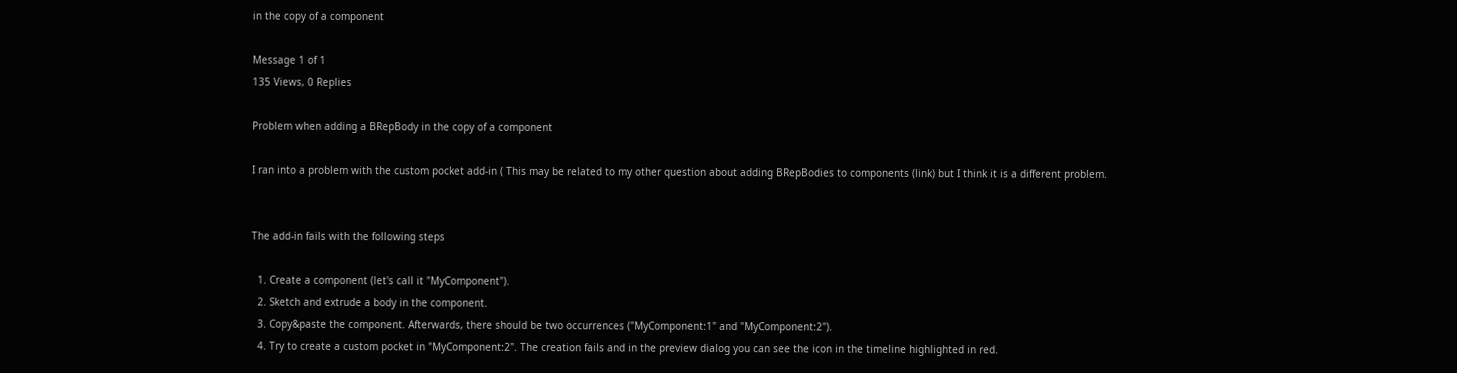in the copy of a component

Message 1 of 1
135 Views, 0 Replies

Problem when adding a BRepBody in the copy of a component

I ran into a problem with the custom pocket add-in ( This may be related to my other question about adding BRepBodies to components (link) but I think it is a different problem.


The add-in fails with the following steps

  1. Create a component (let's call it "MyComponent").
  2. Sketch and extrude a body in the component.
  3. Copy&paste the component. Afterwards, there should be two occurrences ("MyComponent:1" and "MyComponent:2").
  4. Try to create a custom pocket in "MyComponent:2". The creation fails and in the preview dialog you can see the icon in the timeline highlighted in red.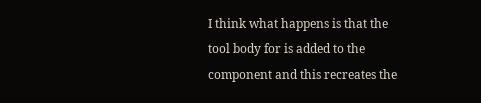I think what happens is that the tool body for is added to the component and this recreates the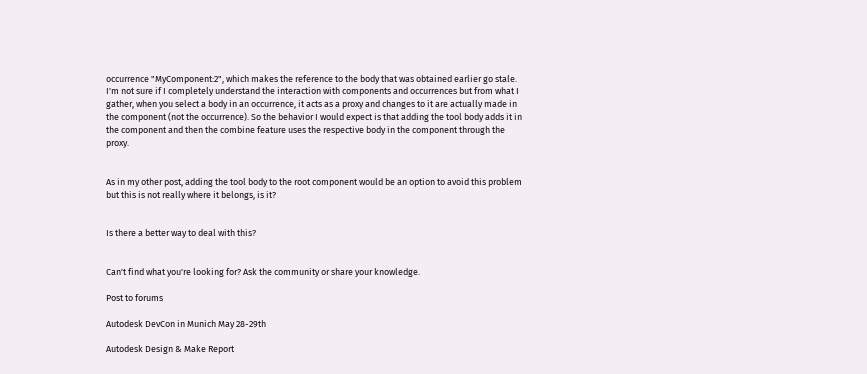occurrence "MyComponent:2", which makes the reference to the body that was obtained earlier go stale. I'm not sure if I completely understand the interaction with components and occurrences but from what I gather, when you select a body in an occurrence, it acts as a proxy and changes to it are actually made in the component (not the occurrence). So the behavior I would expect is that adding the tool body adds it in the component and then the combine feature uses the respective body in the component through the proxy.


As in my other post, adding the tool body to the root component would be an option to avoid this problem but this is not really where it belongs, is it?


Is there a better way to deal with this?


Can't find what you're looking for? Ask the community or share your knowledge.

Post to forums

Autodesk DevCon in Munich May 28-29th

Autodesk Design & Make Report